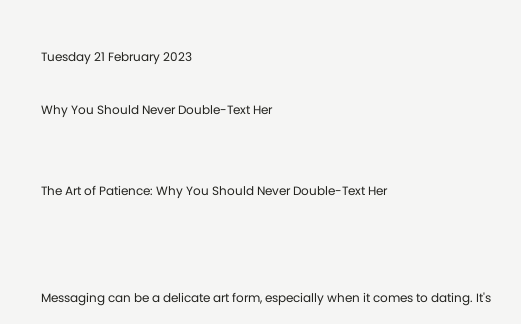Tuesday 21 February 2023

Why You Should Never Double-Text Her


The Art of Patience: Why You Should Never Double-Text Her



Messaging can be a delicate art form, especially when it comes to dating. It's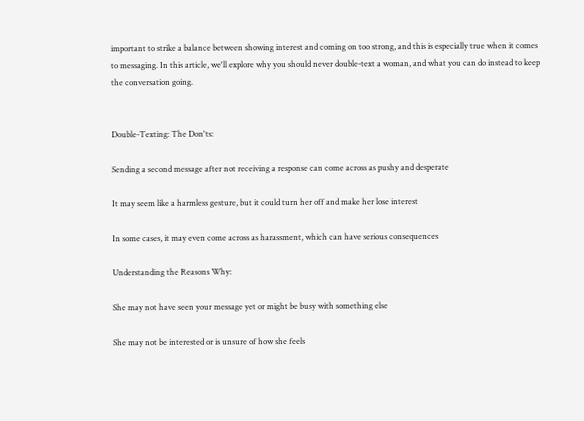important to strike a balance between showing interest and coming on too strong, and this is especially true when it comes to messaging. In this article, we'll explore why you should never double-text a woman, and what you can do instead to keep the conversation going.


Double-Texting: The Don'ts:

Sending a second message after not receiving a response can come across as pushy and desperate

It may seem like a harmless gesture, but it could turn her off and make her lose interest

In some cases, it may even come across as harassment, which can have serious consequences

Understanding the Reasons Why:

She may not have seen your message yet or might be busy with something else

She may not be interested or is unsure of how she feels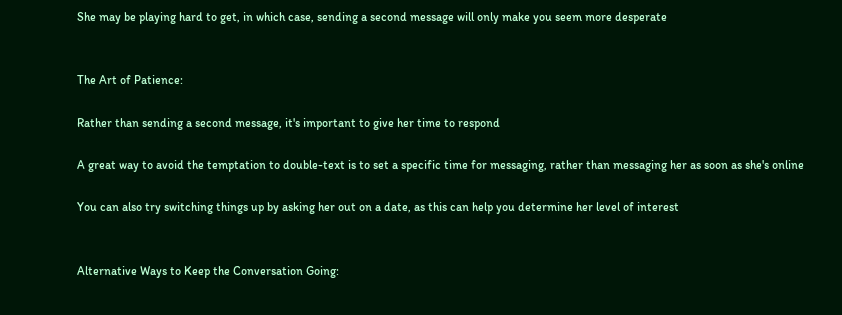She may be playing hard to get, in which case, sending a second message will only make you seem more desperate


The Art of Patience:

Rather than sending a second message, it's important to give her time to respond

A great way to avoid the temptation to double-text is to set a specific time for messaging, rather than messaging her as soon as she's online

You can also try switching things up by asking her out on a date, as this can help you determine her level of interest


Alternative Ways to Keep the Conversation Going: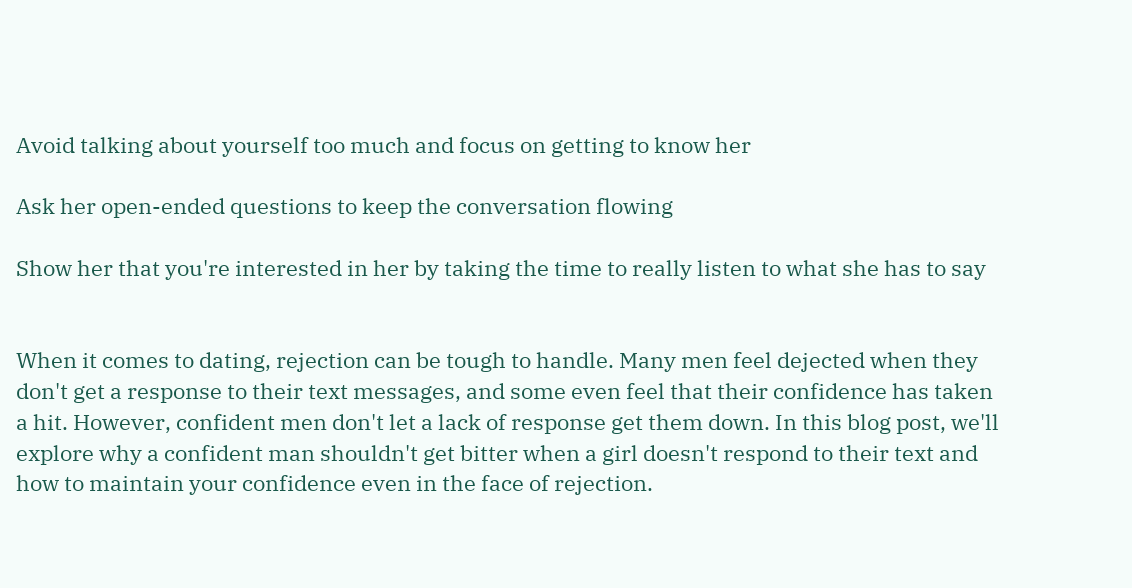Avoid talking about yourself too much and focus on getting to know her

Ask her open-ended questions to keep the conversation flowing

Show her that you're interested in her by taking the time to really listen to what she has to say


When it comes to dating, rejection can be tough to handle. Many men feel dejected when they don't get a response to their text messages, and some even feel that their confidence has taken a hit. However, confident men don't let a lack of response get them down. In this blog post, we'll explore why a confident man shouldn't get bitter when a girl doesn't respond to their text and how to maintain your confidence even in the face of rejection.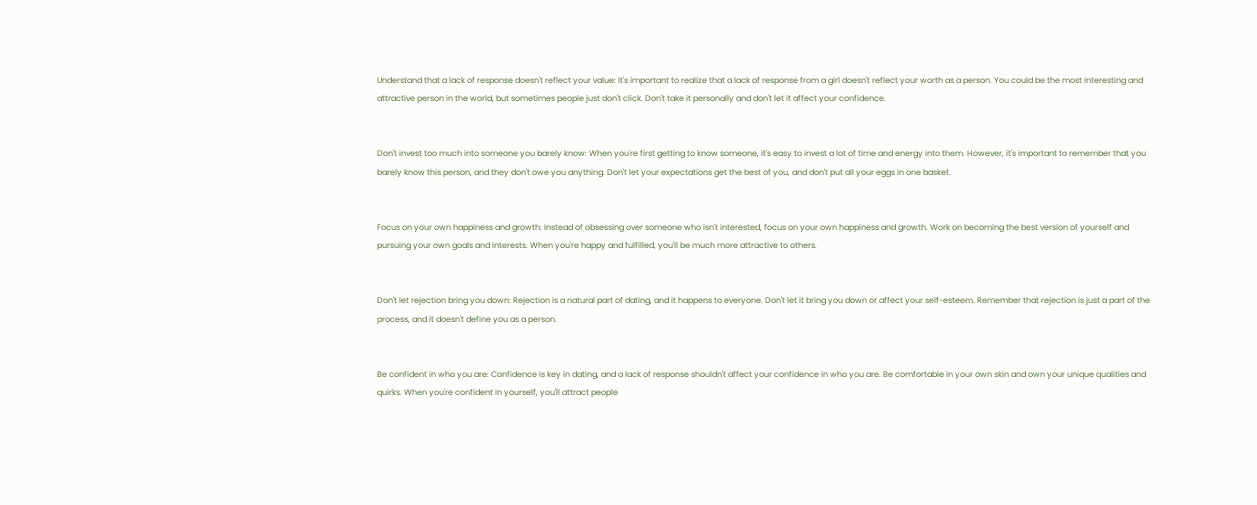Understand that a lack of response doesn't reflect your value: It's important to realize that a lack of response from a girl doesn't reflect your worth as a person. You could be the most interesting and attractive person in the world, but sometimes people just don't click. Don't take it personally and don't let it affect your confidence.


Don't invest too much into someone you barely know: When you're first getting to know someone, it's easy to invest a lot of time and energy into them. However, it's important to remember that you barely know this person, and they don't owe you anything. Don't let your expectations get the best of you, and don't put all your eggs in one basket.


Focus on your own happiness and growth: Instead of obsessing over someone who isn't interested, focus on your own happiness and growth. Work on becoming the best version of yourself and pursuing your own goals and interests. When you're happy and fulfilled, you'll be much more attractive to others.


Don't let rejection bring you down: Rejection is a natural part of dating, and it happens to everyone. Don't let it bring you down or affect your self-esteem. Remember that rejection is just a part of the process, and it doesn't define you as a person.


Be confident in who you are: Confidence is key in dating, and a lack of response shouldn't affect your confidence in who you are. Be comfortable in your own skin and own your unique qualities and quirks. When you're confident in yourself, you'll attract people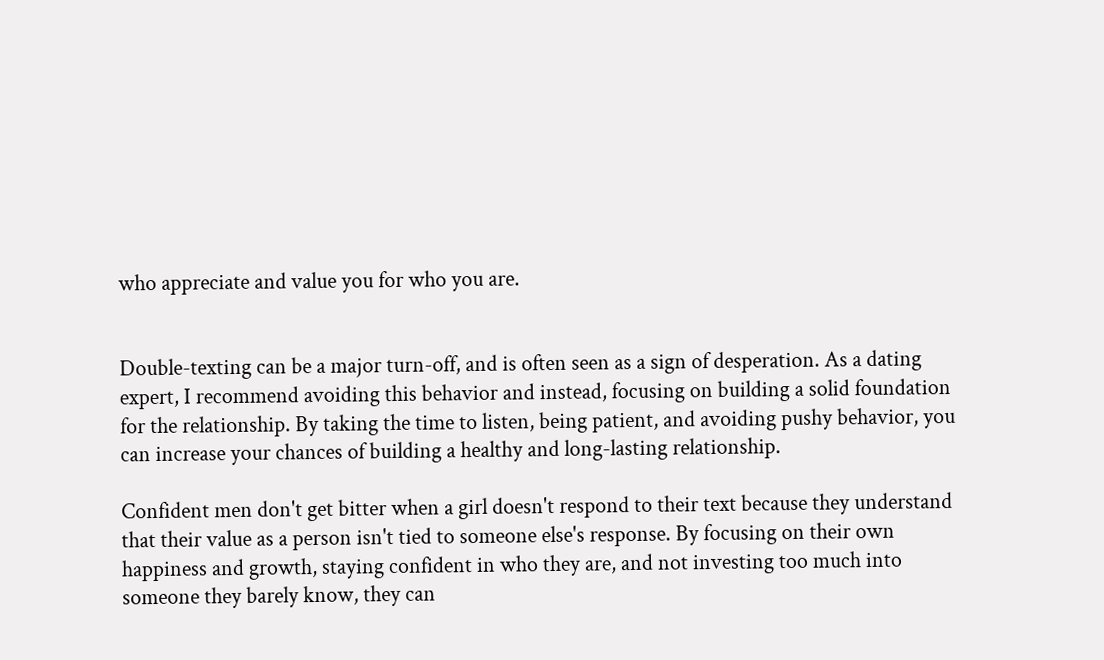who appreciate and value you for who you are.


Double-texting can be a major turn-off, and is often seen as a sign of desperation. As a dating expert, I recommend avoiding this behavior and instead, focusing on building a solid foundation for the relationship. By taking the time to listen, being patient, and avoiding pushy behavior, you can increase your chances of building a healthy and long-lasting relationship.

Confident men don't get bitter when a girl doesn't respond to their text because they understand that their value as a person isn't tied to someone else's response. By focusing on their own happiness and growth, staying confident in who they are, and not investing too much into someone they barely know, they can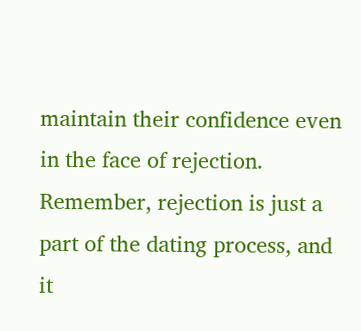maintain their confidence even in the face of rejection. Remember, rejection is just a part of the dating process, and it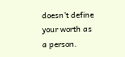doesn't define your worth as a person.